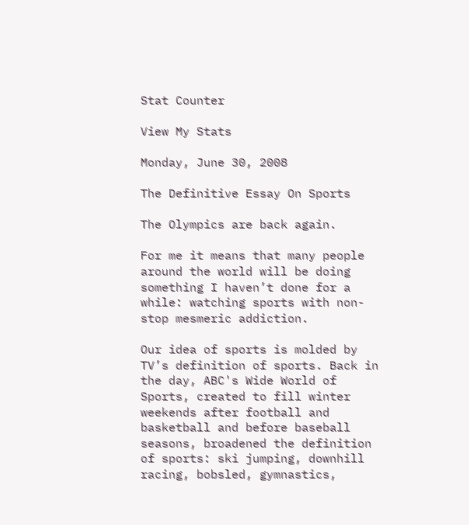Stat Counter

View My Stats

Monday, June 30, 2008

The Definitive Essay On Sports

The Olympics are back again.

For me it means that many people around the world will be doing something I haven’t done for a while: watching sports with non-stop mesmeric addiction.

Our idea of sports is molded by TV’s definition of sports. Back in the day, ABC's Wide World of Sports, created to fill winter weekends after football and basketball and before baseball seasons, broadened the definition of sports: ski jumping, downhill racing, bobsled, gymnastics,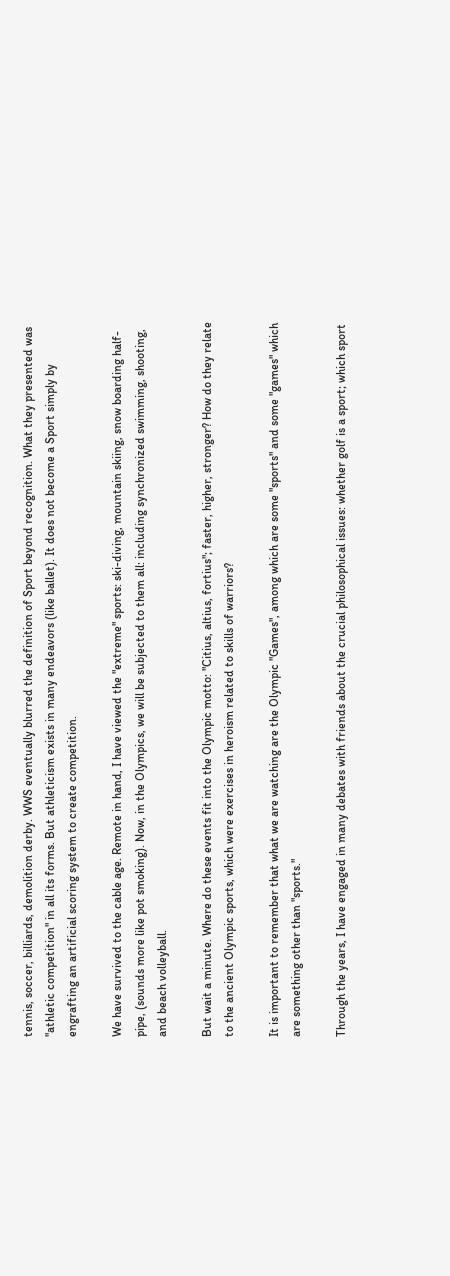tennis, soccer, billiards, demolition derby. WWS eventually blurred the definition of Sport beyond recognition. What they presented was "athletic competition" in all its forms. But athleticism exists in many endeavors (like ballet). It does not become a Sport simply by engrafting an artificial scoring system to create competition.

We have survived to the cable age. Remote in hand, I have viewed the "extreme" sports: ski-diving, mountain skiing, snow boarding half-pipe, (sounds more like pot smoking). Now, in the Olympics, we will be subjected to them all: including synchronized swimming, shooting, and beach volleyball.

But wait a minute. Where do these events fit into the Olympic motto: "Citius, altius, fortius"; faster, higher, stronger? How do they relate to the ancient Olympic sports, which were exercises in heroism related to skills of warriors?

It is important to remember that what we are watching are the Olympic "Games", among which are some "sports" and some "games" which are something other than "sports."

Through the years, I have engaged in many debates with friends about the crucial philosophical issues: whether golf is a sport; which sport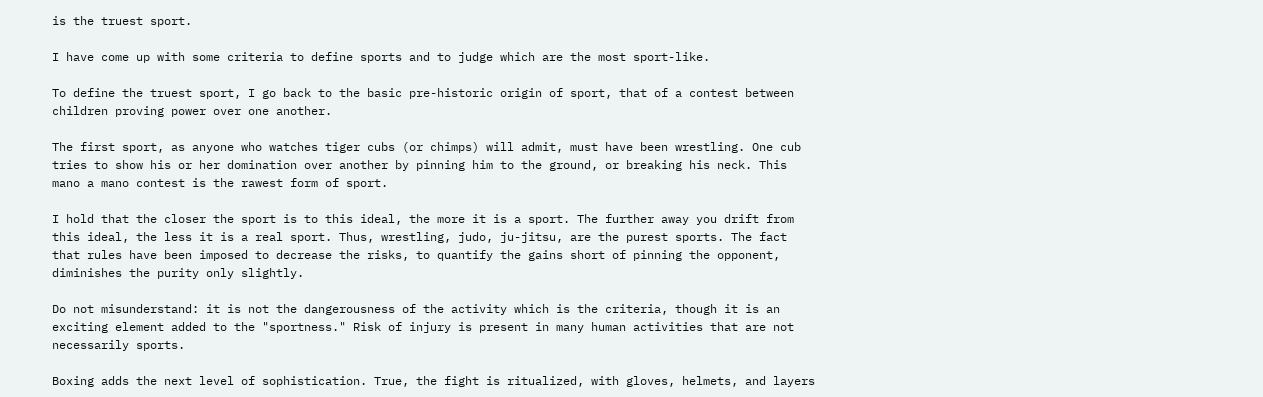is the truest sport.

I have come up with some criteria to define sports and to judge which are the most sport-like.

To define the truest sport, I go back to the basic pre-historic origin of sport, that of a contest between children proving power over one another.

The first sport, as anyone who watches tiger cubs (or chimps) will admit, must have been wrestling. One cub tries to show his or her domination over another by pinning him to the ground, or breaking his neck. This mano a mano contest is the rawest form of sport.

I hold that the closer the sport is to this ideal, the more it is a sport. The further away you drift from this ideal, the less it is a real sport. Thus, wrestling, judo, ju-jitsu, are the purest sports. The fact that rules have been imposed to decrease the risks, to quantify the gains short of pinning the opponent, diminishes the purity only slightly.

Do not misunderstand: it is not the dangerousness of the activity which is the criteria, though it is an exciting element added to the "sportness." Risk of injury is present in many human activities that are not necessarily sports.

Boxing adds the next level of sophistication. True, the fight is ritualized, with gloves, helmets, and layers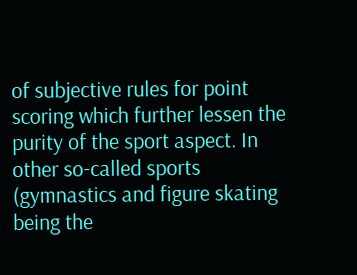of subjective rules for point scoring which further lessen the purity of the sport aspect. In other so-called sports (gymnastics and figure skating being the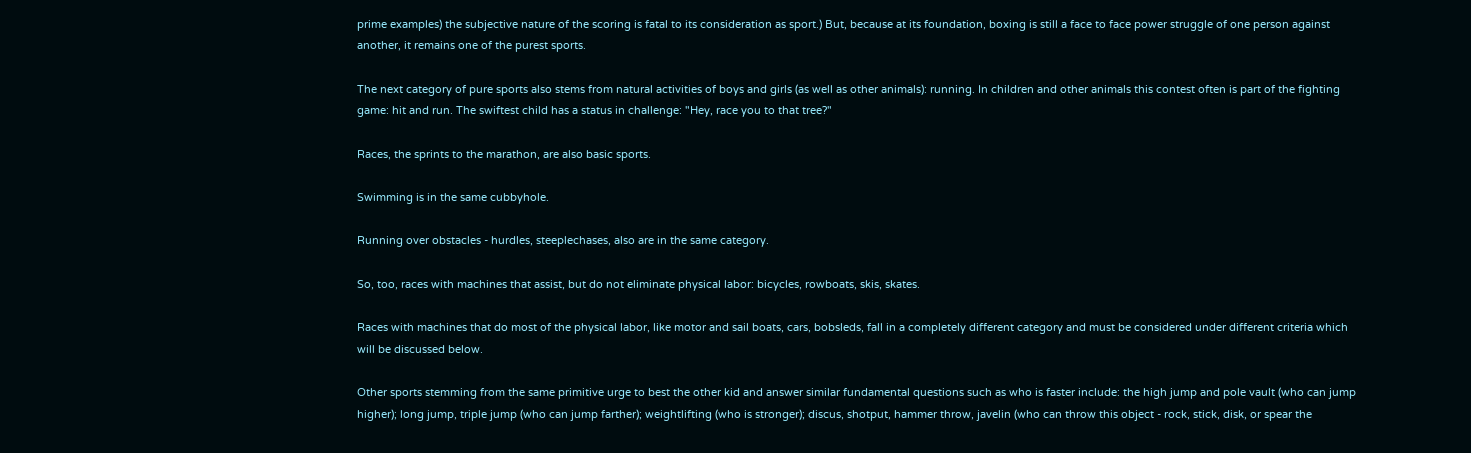prime examples) the subjective nature of the scoring is fatal to its consideration as sport.) But, because at its foundation, boxing is still a face to face power struggle of one person against another, it remains one of the purest sports.

The next category of pure sports also stems from natural activities of boys and girls (as well as other animals): running. In children and other animals this contest often is part of the fighting game: hit and run. The swiftest child has a status in challenge: "Hey, race you to that tree?"

Races, the sprints to the marathon, are also basic sports.

Swimming is in the same cubbyhole.

Running over obstacles - hurdles, steeplechases, also are in the same category.

So, too, races with machines that assist, but do not eliminate physical labor: bicycles, rowboats, skis, skates.

Races with machines that do most of the physical labor, like motor and sail boats, cars, bobsleds, fall in a completely different category and must be considered under different criteria which will be discussed below.

Other sports stemming from the same primitive urge to best the other kid and answer similar fundamental questions such as who is faster include: the high jump and pole vault (who can jump higher); long jump, triple jump (who can jump farther); weightlifting (who is stronger); discus, shotput, hammer throw, javelin (who can throw this object - rock, stick, disk, or spear the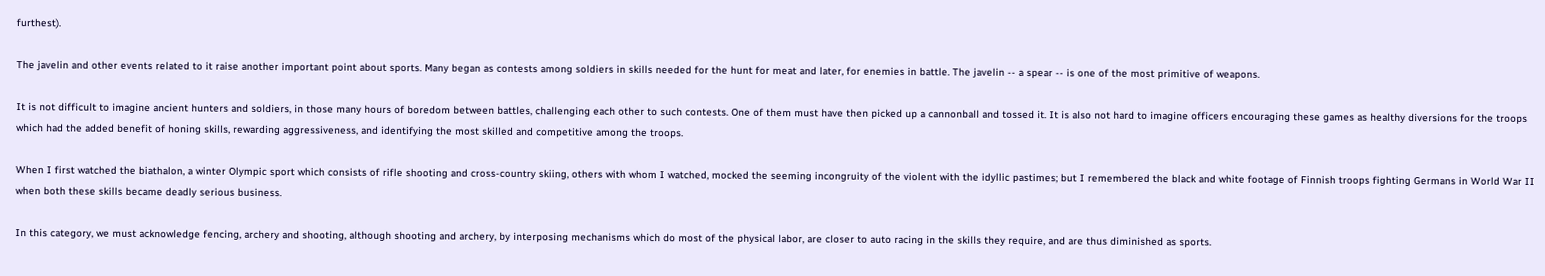furthest).

The javelin and other events related to it raise another important point about sports. Many began as contests among soldiers in skills needed for the hunt for meat and later, for enemies in battle. The javelin -- a spear -- is one of the most primitive of weapons.

It is not difficult to imagine ancient hunters and soldiers, in those many hours of boredom between battles, challenging each other to such contests. One of them must have then picked up a cannonball and tossed it. It is also not hard to imagine officers encouraging these games as healthy diversions for the troops which had the added benefit of honing skills, rewarding aggressiveness, and identifying the most skilled and competitive among the troops.

When I first watched the biathalon, a winter Olympic sport which consists of rifle shooting and cross-country skiing, others with whom I watched, mocked the seeming incongruity of the violent with the idyllic pastimes; but I remembered the black and white footage of Finnish troops fighting Germans in World War II when both these skills became deadly serious business.

In this category, we must acknowledge fencing, archery and shooting, although shooting and archery, by interposing mechanisms which do most of the physical labor, are closer to auto racing in the skills they require, and are thus diminished as sports.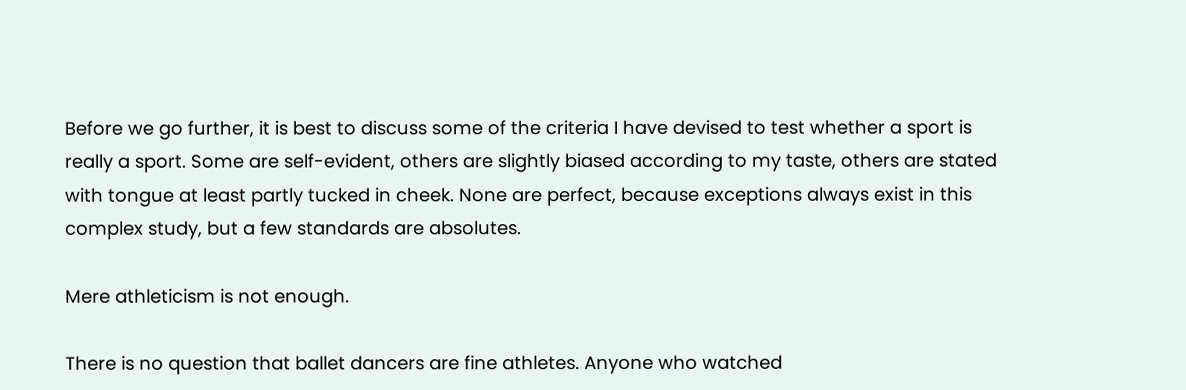Before we go further, it is best to discuss some of the criteria I have devised to test whether a sport is really a sport. Some are self-evident, others are slightly biased according to my taste, others are stated with tongue at least partly tucked in cheek. None are perfect, because exceptions always exist in this complex study, but a few standards are absolutes.

Mere athleticism is not enough.

There is no question that ballet dancers are fine athletes. Anyone who watched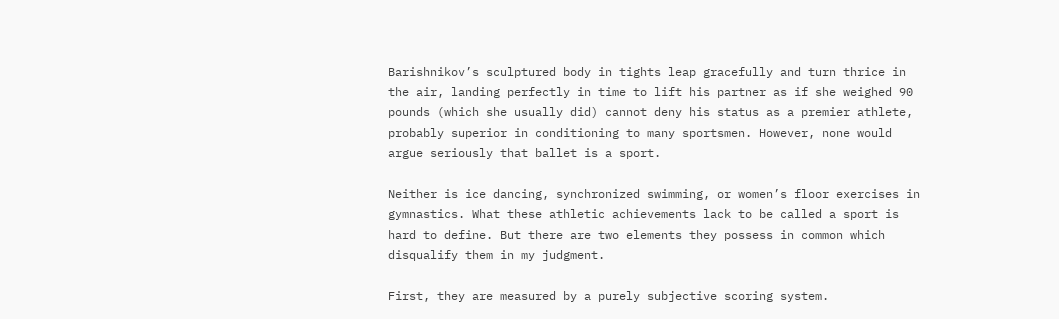Barishnikov’s sculptured body in tights leap gracefully and turn thrice in the air, landing perfectly in time to lift his partner as if she weighed 90 pounds (which she usually did) cannot deny his status as a premier athlete, probably superior in conditioning to many sportsmen. However, none would argue seriously that ballet is a sport.

Neither is ice dancing, synchronized swimming, or women’s floor exercises in gymnastics. What these athletic achievements lack to be called a sport is hard to define. But there are two elements they possess in common which disqualify them in my judgment.

First, they are measured by a purely subjective scoring system.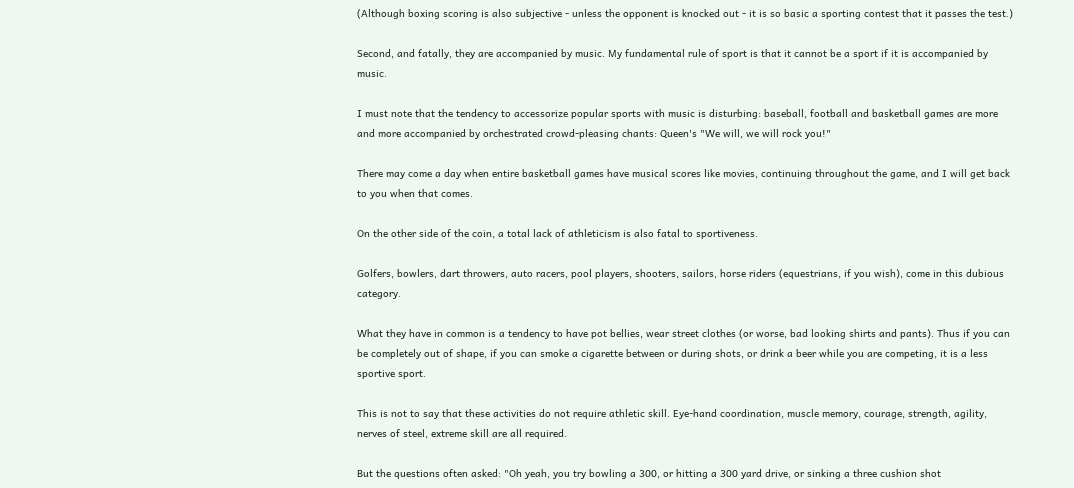(Although boxing scoring is also subjective - unless the opponent is knocked out - it is so basic a sporting contest that it passes the test.)

Second, and fatally, they are accompanied by music. My fundamental rule of sport is that it cannot be a sport if it is accompanied by music.

I must note that the tendency to accessorize popular sports with music is disturbing: baseball, football and basketball games are more and more accompanied by orchestrated crowd-pleasing chants: Queen's "We will, we will rock you!"

There may come a day when entire basketball games have musical scores like movies, continuing throughout the game, and I will get back to you when that comes.

On the other side of the coin, a total lack of athleticism is also fatal to sportiveness.

Golfers, bowlers, dart throwers, auto racers, pool players, shooters, sailors, horse riders (equestrians, if you wish), come in this dubious category.

What they have in common is a tendency to have pot bellies, wear street clothes (or worse, bad looking shirts and pants). Thus if you can be completely out of shape, if you can smoke a cigarette between or during shots, or drink a beer while you are competing, it is a less sportive sport.

This is not to say that these activities do not require athletic skill. Eye-hand coordination, muscle memory, courage, strength, agility, nerves of steel, extreme skill are all required.

But the questions often asked: "Oh yeah, you try bowling a 300, or hitting a 300 yard drive, or sinking a three cushion shot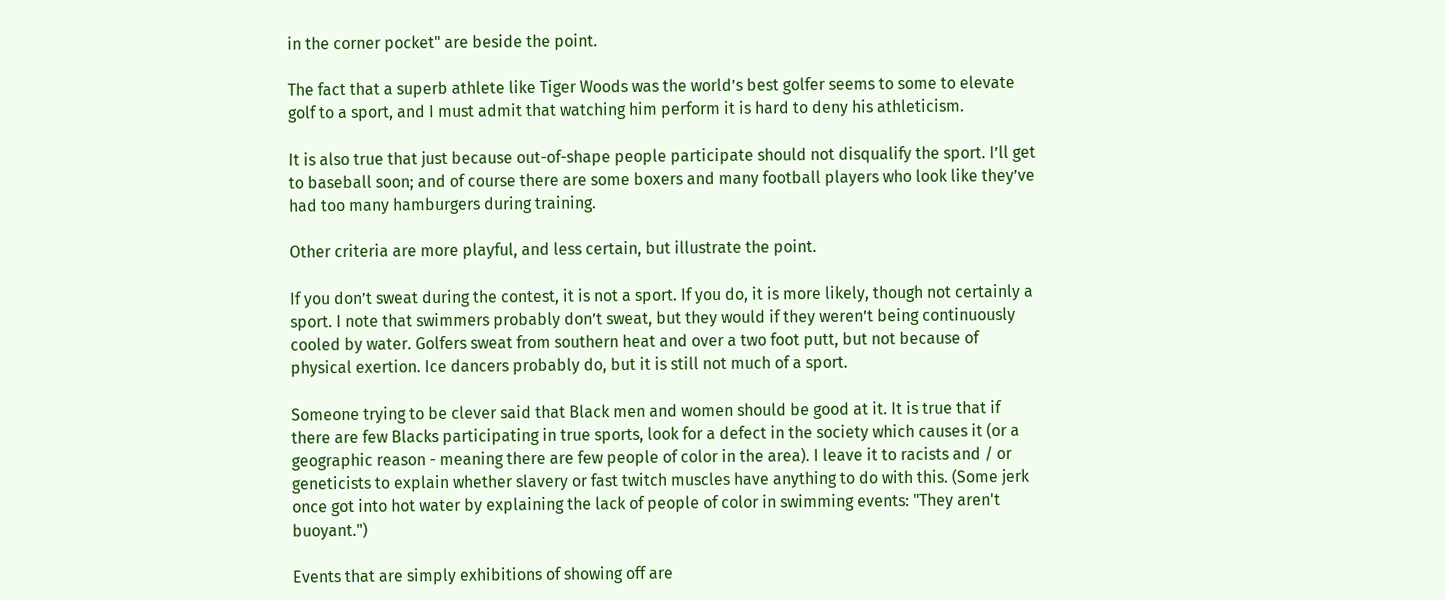in the corner pocket" are beside the point.

The fact that a superb athlete like Tiger Woods was the world’s best golfer seems to some to elevate golf to a sport, and I must admit that watching him perform it is hard to deny his athleticism.

It is also true that just because out-of-shape people participate should not disqualify the sport. I’ll get to baseball soon; and of course there are some boxers and many football players who look like they’ve had too many hamburgers during training.

Other criteria are more playful, and less certain, but illustrate the point.

If you don’t sweat during the contest, it is not a sport. If you do, it is more likely, though not certainly a sport. I note that swimmers probably don’t sweat, but they would if they weren’t being continuously cooled by water. Golfers sweat from southern heat and over a two foot putt, but not because of physical exertion. Ice dancers probably do, but it is still not much of a sport.

Someone trying to be clever said that Black men and women should be good at it. It is true that if there are few Blacks participating in true sports, look for a defect in the society which causes it (or a geographic reason - meaning there are few people of color in the area). I leave it to racists and / or geneticists to explain whether slavery or fast twitch muscles have anything to do with this. (Some jerk once got into hot water by explaining the lack of people of color in swimming events: "They aren't buoyant.")

Events that are simply exhibitions of showing off are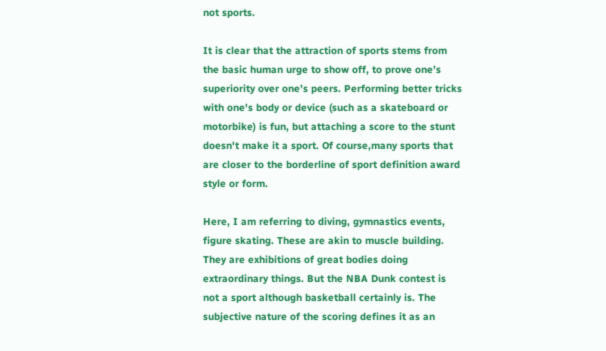not sports.

It is clear that the attraction of sports stems from the basic human urge to show off, to prove one’s superiority over one’s peers. Performing better tricks with one's body or device (such as a skateboard or motorbike) is fun, but attaching a score to the stunt doesn't make it a sport. Of course,many sports that are closer to the borderline of sport definition award style or form.

Here, I am referring to diving, gymnastics events, figure skating. These are akin to muscle building. They are exhibitions of great bodies doing extraordinary things. But the NBA Dunk contest is not a sport although basketball certainly is. The subjective nature of the scoring defines it as an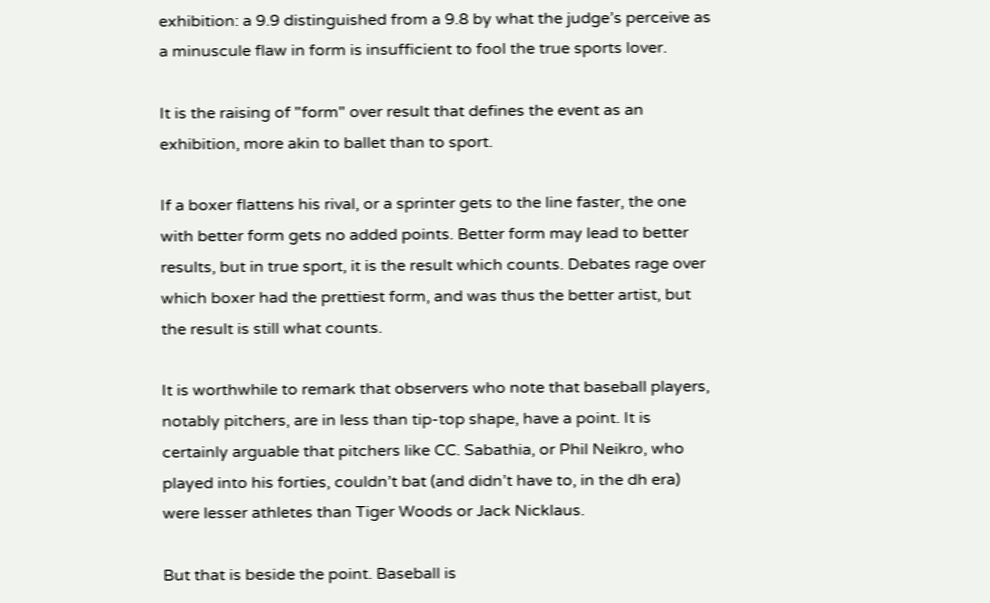exhibition: a 9.9 distinguished from a 9.8 by what the judge’s perceive as a minuscule flaw in form is insufficient to fool the true sports lover.

It is the raising of "form" over result that defines the event as an exhibition, more akin to ballet than to sport.

If a boxer flattens his rival, or a sprinter gets to the line faster, the one with better form gets no added points. Better form may lead to better results, but in true sport, it is the result which counts. Debates rage over which boxer had the prettiest form, and was thus the better artist, but the result is still what counts.

It is worthwhile to remark that observers who note that baseball players, notably pitchers, are in less than tip-top shape, have a point. It is certainly arguable that pitchers like CC. Sabathia, or Phil Neikro, who played into his forties, couldn’t bat (and didn’t have to, in the dh era) were lesser athletes than Tiger Woods or Jack Nicklaus.

But that is beside the point. Baseball is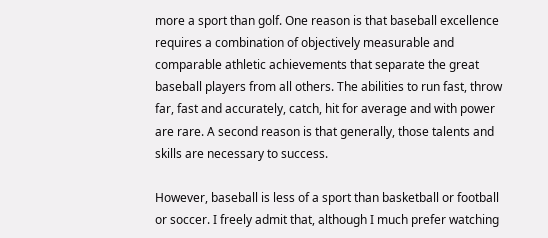more a sport than golf. One reason is that baseball excellence requires a combination of objectively measurable and comparable athletic achievements that separate the great baseball players from all others. The abilities to run fast, throw far, fast and accurately, catch, hit for average and with power are rare. A second reason is that generally, those talents and skills are necessary to success.

However, baseball is less of a sport than basketball or football or soccer. I freely admit that, although I much prefer watching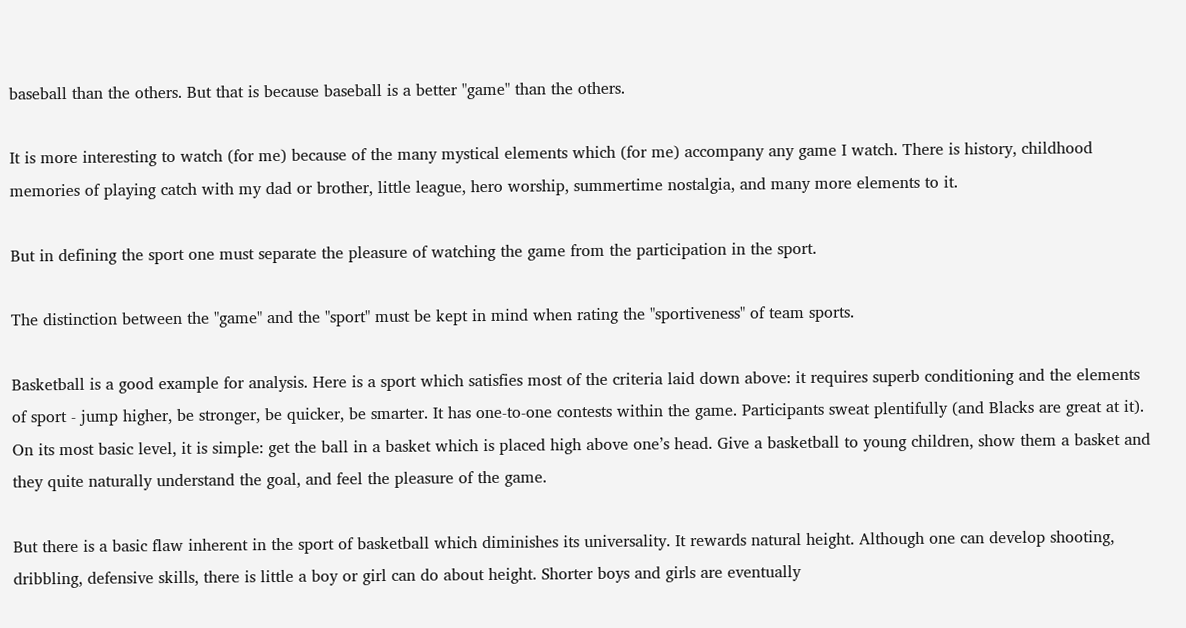baseball than the others. But that is because baseball is a better "game" than the others.

It is more interesting to watch (for me) because of the many mystical elements which (for me) accompany any game I watch. There is history, childhood memories of playing catch with my dad or brother, little league, hero worship, summertime nostalgia, and many more elements to it.

But in defining the sport one must separate the pleasure of watching the game from the participation in the sport.

The distinction between the "game" and the "sport" must be kept in mind when rating the "sportiveness" of team sports.

Basketball is a good example for analysis. Here is a sport which satisfies most of the criteria laid down above: it requires superb conditioning and the elements of sport - jump higher, be stronger, be quicker, be smarter. It has one-to-one contests within the game. Participants sweat plentifully (and Blacks are great at it). On its most basic level, it is simple: get the ball in a basket which is placed high above one’s head. Give a basketball to young children, show them a basket and they quite naturally understand the goal, and feel the pleasure of the game.

But there is a basic flaw inherent in the sport of basketball which diminishes its universality. It rewards natural height. Although one can develop shooting, dribbling, defensive skills, there is little a boy or girl can do about height. Shorter boys and girls are eventually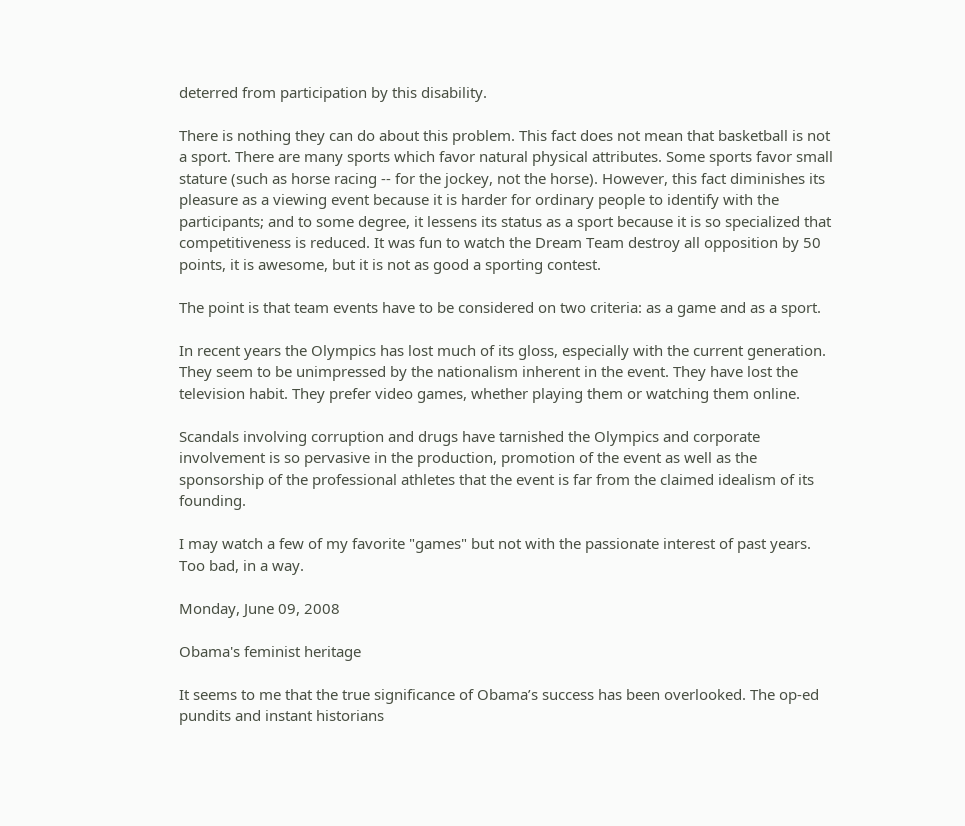deterred from participation by this disability.

There is nothing they can do about this problem. This fact does not mean that basketball is not a sport. There are many sports which favor natural physical attributes. Some sports favor small stature (such as horse racing -- for the jockey, not the horse). However, this fact diminishes its pleasure as a viewing event because it is harder for ordinary people to identify with the participants; and to some degree, it lessens its status as a sport because it is so specialized that competitiveness is reduced. It was fun to watch the Dream Team destroy all opposition by 50 points, it is awesome, but it is not as good a sporting contest.

The point is that team events have to be considered on two criteria: as a game and as a sport.

In recent years the Olympics has lost much of its gloss, especially with the current generation. They seem to be unimpressed by the nationalism inherent in the event. They have lost the television habit. They prefer video games, whether playing them or watching them online.

Scandals involving corruption and drugs have tarnished the Olympics and corporate involvement is so pervasive in the production, promotion of the event as well as the sponsorship of the professional athletes that the event is far from the claimed idealism of its founding.

I may watch a few of my favorite "games" but not with the passionate interest of past years. Too bad, in a way.

Monday, June 09, 2008

Obama's feminist heritage

It seems to me that the true significance of Obama’s success has been overlooked. The op-ed pundits and instant historians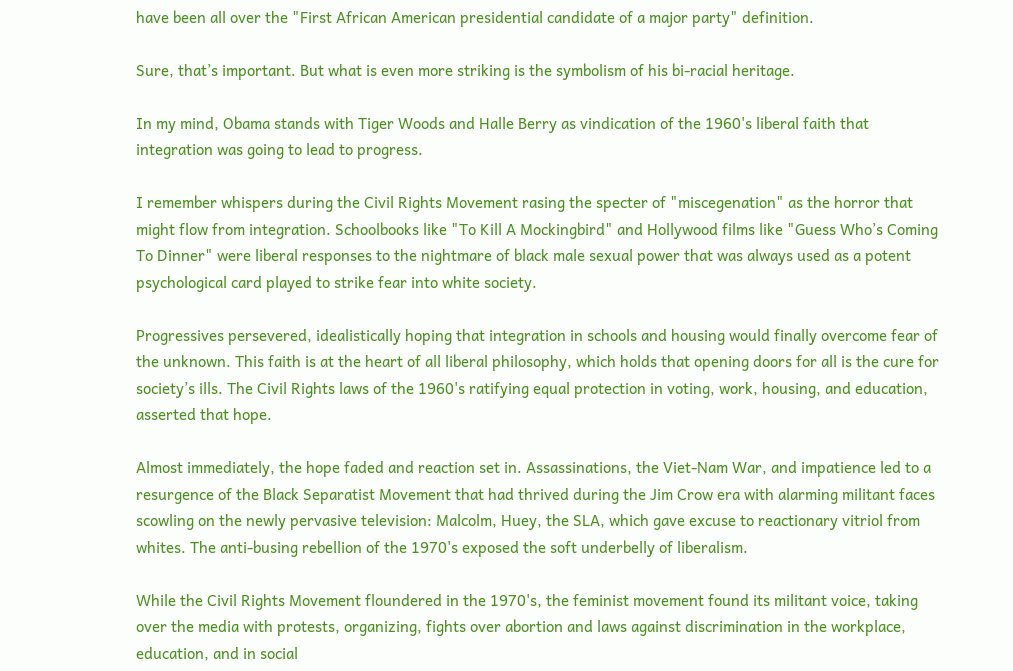have been all over the "First African American presidential candidate of a major party" definition.

Sure, that’s important. But what is even more striking is the symbolism of his bi-racial heritage.

In my mind, Obama stands with Tiger Woods and Halle Berry as vindication of the 1960's liberal faith that integration was going to lead to progress.

I remember whispers during the Civil Rights Movement rasing the specter of "miscegenation" as the horror that might flow from integration. Schoolbooks like "To Kill A Mockingbird" and Hollywood films like "Guess Who’s Coming To Dinner" were liberal responses to the nightmare of black male sexual power that was always used as a potent psychological card played to strike fear into white society.

Progressives persevered, idealistically hoping that integration in schools and housing would finally overcome fear of the unknown. This faith is at the heart of all liberal philosophy, which holds that opening doors for all is the cure for society’s ills. The Civil Rights laws of the 1960's ratifying equal protection in voting, work, housing, and education, asserted that hope.

Almost immediately, the hope faded and reaction set in. Assassinations, the Viet-Nam War, and impatience led to a resurgence of the Black Separatist Movement that had thrived during the Jim Crow era with alarming militant faces scowling on the newly pervasive television: Malcolm, Huey, the SLA, which gave excuse to reactionary vitriol from whites. The anti-busing rebellion of the 1970's exposed the soft underbelly of liberalism.

While the Civil Rights Movement floundered in the 1970's, the feminist movement found its militant voice, taking over the media with protests, organizing, fights over abortion and laws against discrimination in the workplace, education, and in social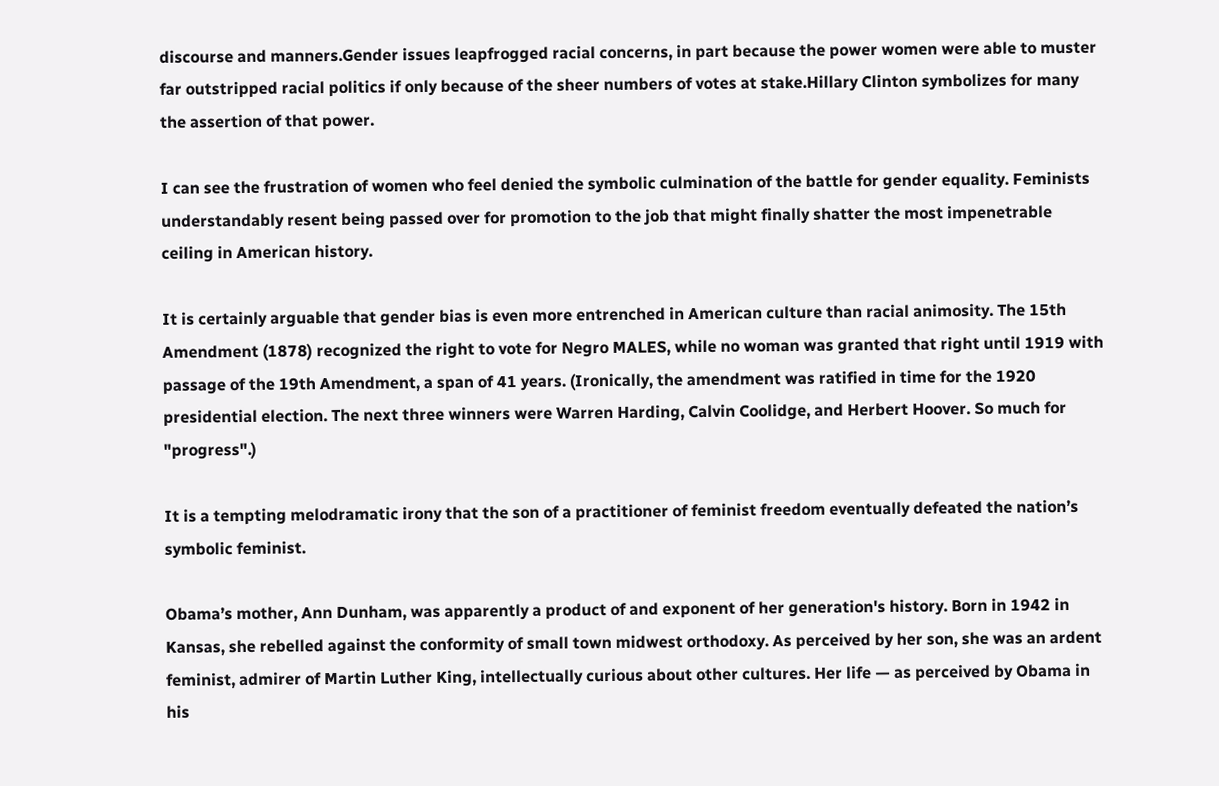discourse and manners.Gender issues leapfrogged racial concerns, in part because the power women were able to muster far outstripped racial politics if only because of the sheer numbers of votes at stake.Hillary Clinton symbolizes for many the assertion of that power.

I can see the frustration of women who feel denied the symbolic culmination of the battle for gender equality. Feminists understandably resent being passed over for promotion to the job that might finally shatter the most impenetrable ceiling in American history.

It is certainly arguable that gender bias is even more entrenched in American culture than racial animosity. The 15th Amendment (1878) recognized the right to vote for Negro MALES, while no woman was granted that right until 1919 with passage of the 19th Amendment, a span of 41 years. (Ironically, the amendment was ratified in time for the 1920 presidential election. The next three winners were Warren Harding, Calvin Coolidge, and Herbert Hoover. So much for "progress".)

It is a tempting melodramatic irony that the son of a practitioner of feminist freedom eventually defeated the nation’s symbolic feminist.

Obama’s mother, Ann Dunham, was apparently a product of and exponent of her generation's history. Born in 1942 in Kansas, she rebelled against the conformity of small town midwest orthodoxy. As perceived by her son, she was an ardent feminist, admirer of Martin Luther King, intellectually curious about other cultures. Her life — as perceived by Obama in his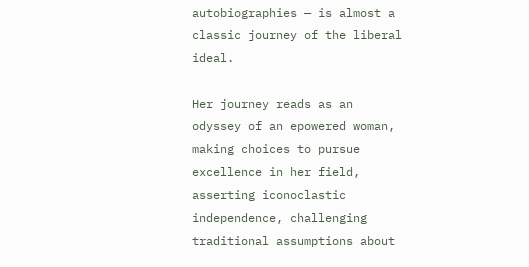autobiographies — is almost a classic journey of the liberal ideal.

Her journey reads as an odyssey of an epowered woman, making choices to pursue excellence in her field, asserting iconoclastic independence, challenging traditional assumptions about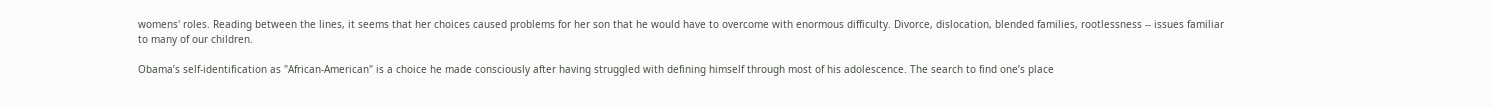womens' roles. Reading between the lines, it seems that her choices caused problems for her son that he would have to overcome with enormous difficulty. Divorce, dislocation, blended families, rootlessness -- issues familiar to many of our children.

Obama’s self-identification as "African-American" is a choice he made consciously after having struggled with defining himself through most of his adolescence. The search to find one’s place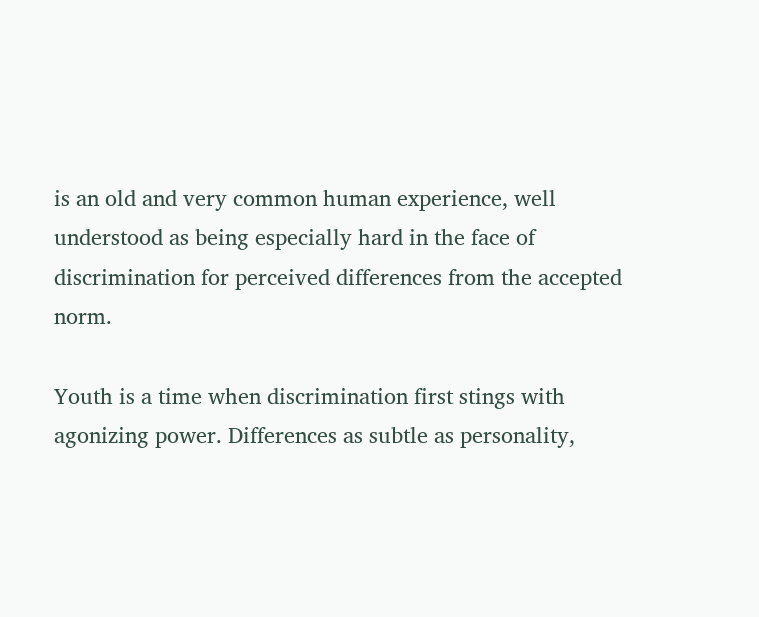is an old and very common human experience, well understood as being especially hard in the face of discrimination for perceived differences from the accepted norm.

Youth is a time when discrimination first stings with agonizing power. Differences as subtle as personality,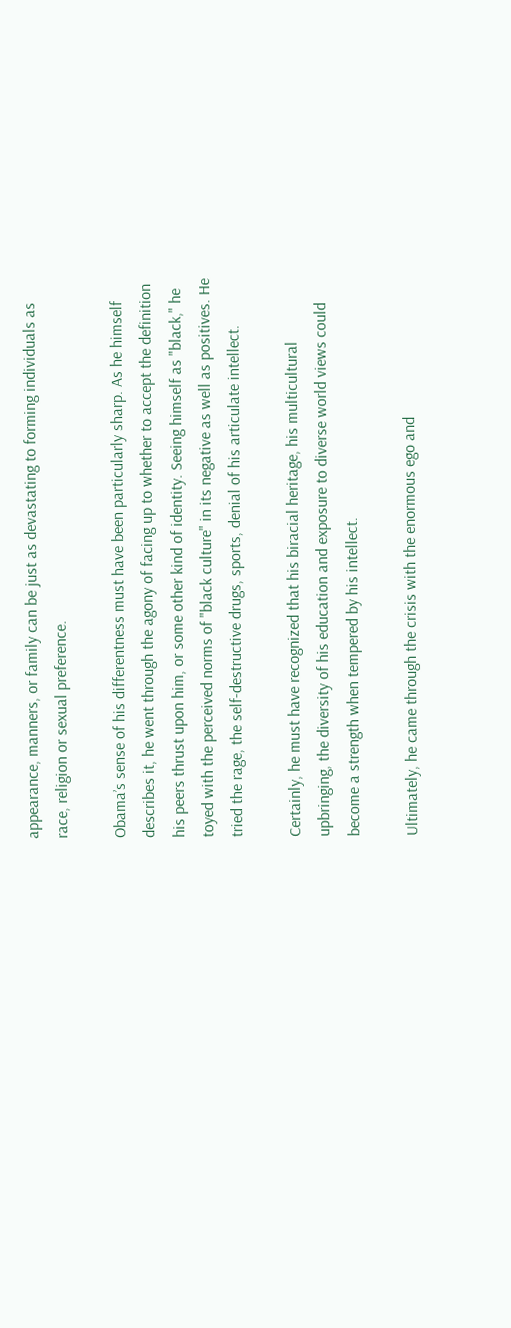appearance, manners, or family can be just as devastating to forming individuals as race, religion or sexual preference.

Obama’s sense of his differentness must have been particularly sharp. As he himself describes it, he went through the agony of facing up to whether to accept the definition his peers thrust upon him, or some other kind of identity. Seeing himself as "black," he toyed with the perceived norms of "black culture" in its negative as well as positives. He tried the rage, the self-destructive drugs, sports, denial of his articulate intellect.

Certainly, he must have recognized that his biracial heritage, his multicultural upbringing, the diversity of his education and exposure to diverse world views could become a strength when tempered by his intellect.

Ultimately, he came through the crisis with the enormous ego and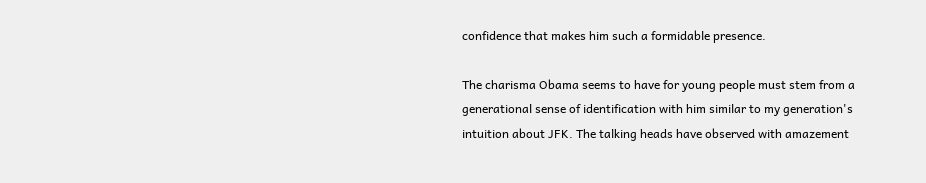confidence that makes him such a formidable presence.

The charisma Obama seems to have for young people must stem from a generational sense of identification with him similar to my generation's intuition about JFK. The talking heads have observed with amazement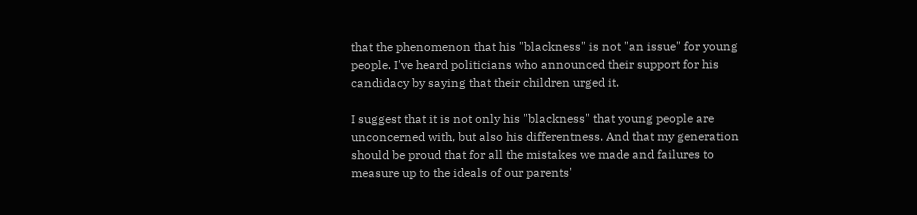that the phenomenon that his "blackness" is not "an issue" for young people. I've heard politicians who announced their support for his candidacy by saying that their children urged it.

I suggest that it is not only his "blackness" that young people are unconcerned with, but also his differentness. And that my generation should be proud that for all the mistakes we made and failures to measure up to the ideals of our parents'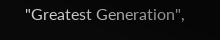"Greatest Generation",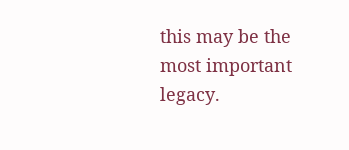this may be the most important legacy.